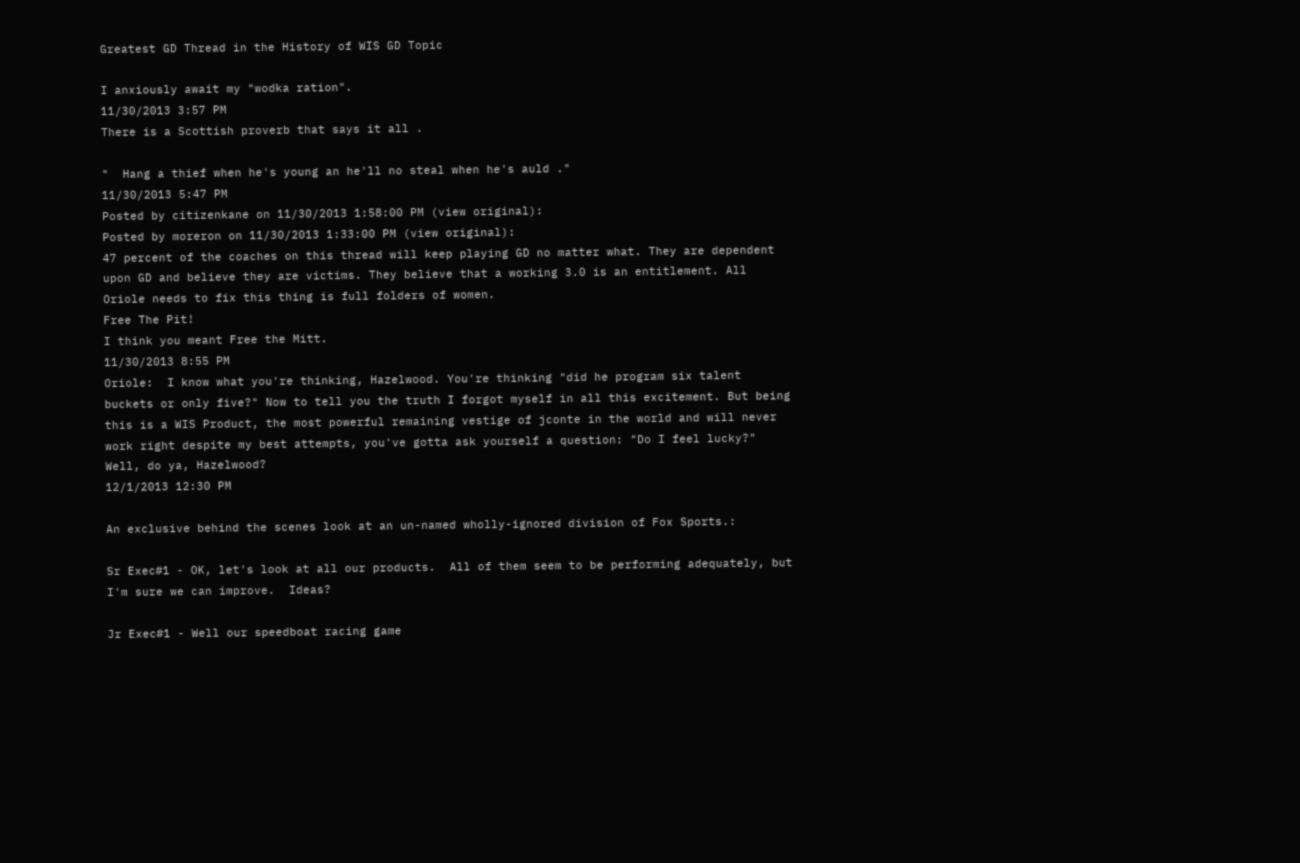Greatest GD Thread in the History of WIS GD Topic

I anxiously await my "wodka ration".
11/30/2013 3:57 PM
There is a Scottish proverb that says it all .

"  Hang a thief when he's young an he'll no steal when he's auld ."
11/30/2013 5:47 PM
Posted by citizenkane on 11/30/2013 1:58:00 PM (view original):
Posted by moreron on 11/30/2013 1:33:00 PM (view original):
47 percent of the coaches on this thread will keep playing GD no matter what. They are dependent upon GD and believe they are victims. They believe that a working 3.0 is an entitlement. All Oriole needs to fix this thing is full folders of women.
Free The Pit!
I think you meant Free the Mitt.
11/30/2013 8:55 PM
Oriole:  I know what you're thinking, Hazelwood. You're thinking "did he program six talent buckets or only five?" Now to tell you the truth I forgot myself in all this excitement. But being this is a WIS Product, the most powerful remaining vestige of jconte in the world and will never work right despite my best attempts, you've gotta ask yourself a question: "Do I feel lucky?" Well, do ya, Hazelwood?
12/1/2013 12:30 PM

An exclusive behind the scenes look at an un-named wholly-ignored division of Fox Sports.:

Sr Exec#1 - OK, let's look at all our products.  All of them seem to be performing adequately, but I'm sure we can improve.  Ideas?

Jr Exec#1 - Well our speedboat racing game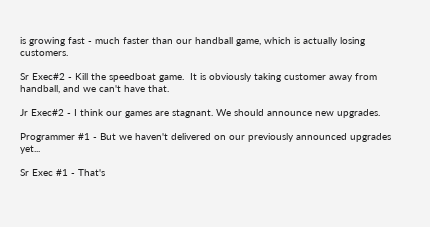is growing fast - much faster than our handball game, which is actually losing customers.

Sr Exec#2 - Kill the speedboat game.  It is obviously taking customer away from handball, and we can't have that.

Jr Exec#2 - I think our games are stagnant. We should announce new upgrades.

Programmer #1 - But we haven't delivered on our previously announced upgrades yet...

Sr Exec #1 - That's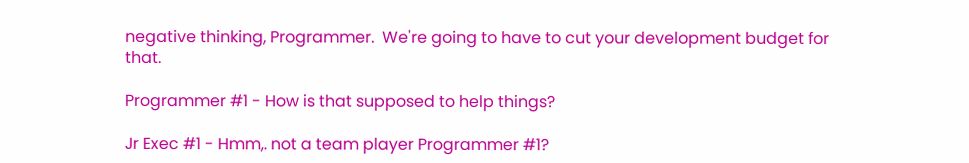negative thinking, Programmer.  We're going to have to cut your development budget for that.

Programmer #1 - How is that supposed to help things?

Jr Exec #1 - Hmm,. not a team player Programmer #1?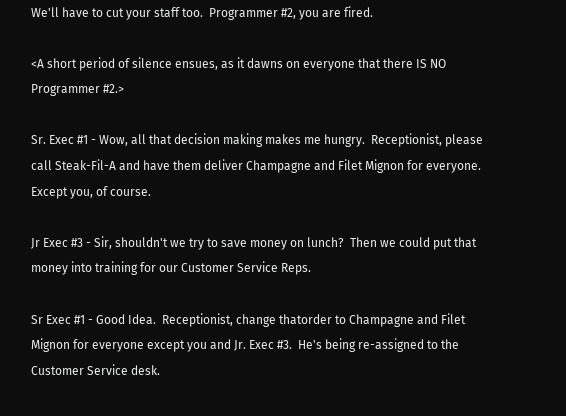We'll have to cut your staff too.  Programmer #2, you are fired.

<A short period of silence ensues, as it dawns on everyone that there IS NO Programmer #2.>

Sr. Exec #1 - Wow, all that decision making makes me hungry.  Receptionist, please call Steak-Fil-A and have them deliver Champagne and Filet Mignon for everyone.  Except you, of course.

Jr Exec #3 - Sir, shouldn't we try to save money on lunch?  Then we could put that money into training for our Customer Service Reps.

Sr Exec #1 - Good Idea.  Receptionist, change thatorder to Champagne and Filet Mignon for everyone except you and Jr. Exec #3.  He's being re-assigned to the Customer Service desk.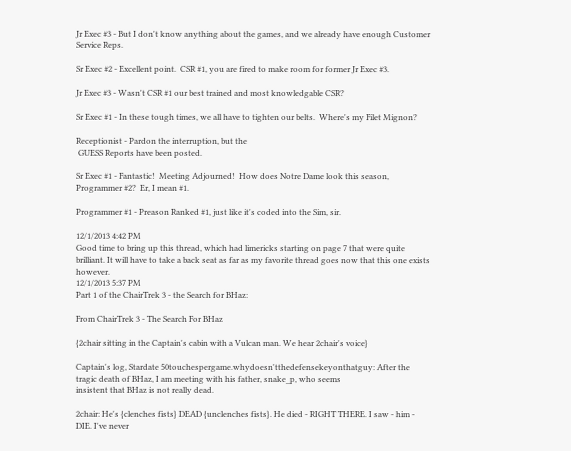Jr Exec #3 - But I don't know anything about the games, and we already have enough Customer Service Reps.

Sr Exec #2 - Excellent point.  CSR #1, you are fired to make room for former Jr Exec #3.

Jr Exec #3 - Wasn't CSR #1 our best trained and most knowledgable CSR?

Sr Exec #1 - In these tough times, we all have to tighten our belts.  Where's my Filet Mignon?

Receptionist - Pardon the interruption, but the
 GUESS Reports have been posted.

Sr Exec #1 - Fantastic!  Meeting Adjourned!  How does Notre Dame look this season, Programmer #2?  Er, I mean #1.

Programmer #1 - Preason Ranked #1, just like it's coded into the Sim, sir.

12/1/2013 4:42 PM
Good time to bring up this thread, which had limericks starting on page 7 that were quite brilliant. It will have to take a back seat as far as my favorite thread goes now that this one exists however.
12/1/2013 5:37 PM
Part 1 of the ChairTrek 3 - the Search for BHaz:

From ChairTrek 3 - The Search For BHaz

{2chair sitting in the Captain's cabin with a Vulcan man. We hear 2chair's voice}

Captain's log, Stardate 50touchespergame.whydoesn'tthedefensekeyonthatguy: After the tragic death of BHaz, I am meeting with his father, snake_p, who seems
insistent that BHaz is not really dead.

2chair: He's {clenches fists} DEAD {unclenches fists}. He died - RIGHT THERE. I saw - him - DIE. I've never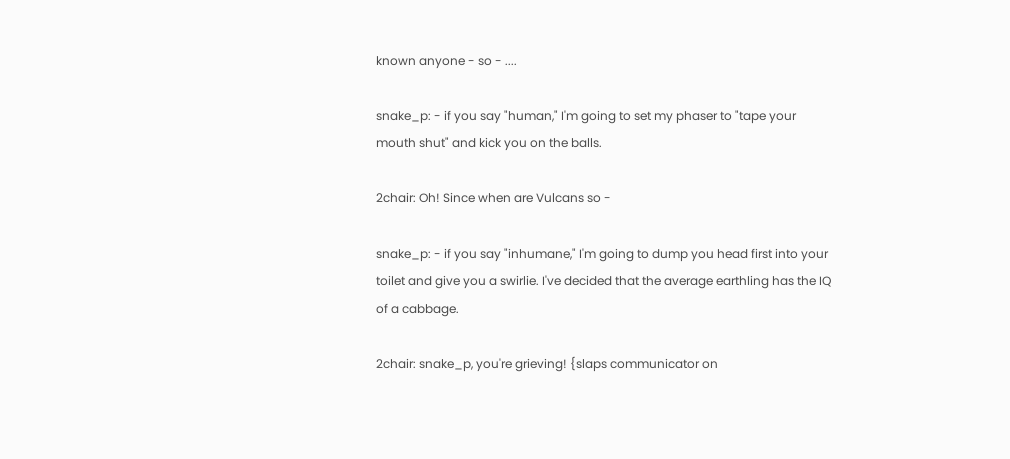known anyone - so - ....

snake_p: - if you say "human," I'm going to set my phaser to "tape your mouth shut" and kick you on the balls.

2chair: Oh! Since when are Vulcans so -

snake_p: - if you say "inhumane," I'm going to dump you head first into your toilet and give you a swirlie. I've decided that the average earthling has the IQ of a cabbage.

2chair: snake_p, you're grieving! {slaps communicator on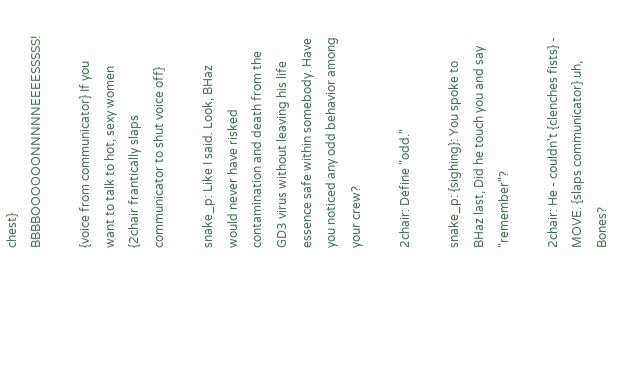chest} BBBBOOOOOONNNNNEEEESSSSS!

{voice from communicator} If you want to talk to hot, sexy women {2chair frantically slaps communicator to shut voice off}

snake_p: Like I said. Look, BHaz would never have risked contamination and death from the GD3 virus without leaving his life essence safe within somebody. Have you noticed any odd behavior among your crew?

2chair: Define "odd."

snake_p: {sighing}: You spoke to BHaz last, Did he touch you and say "remember"?

2chair: He - couldn't {clenches fists} - MOVE. {slaps communicator} uh, Bones?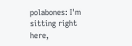polabones: I'm sitting right here,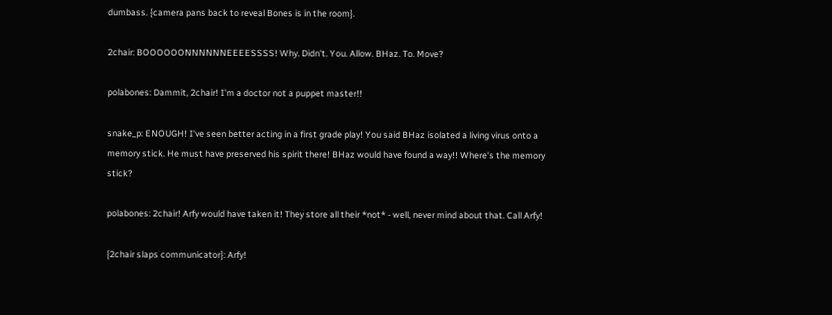dumbass. {camera pans back to reveal Bones is in the room}.

2chair: BOOOOOONNNNNNEEEESSSS! Why. Didn't. You. Allow. BHaz. To. Move?

polabones: Dammit, 2chair! I'm a doctor not a puppet master!!

snake_p: ENOUGH! I've seen better acting in a first grade play! You said BHaz isolated a living virus onto a memory stick. He must have preserved his spirit there! BHaz would have found a way!! Where's the memory stick?

polabones: 2chair! Arfy would have taken it! They store all their *not* - well, never mind about that. Call Arfy!

{2chair slaps communicator}: Arfy!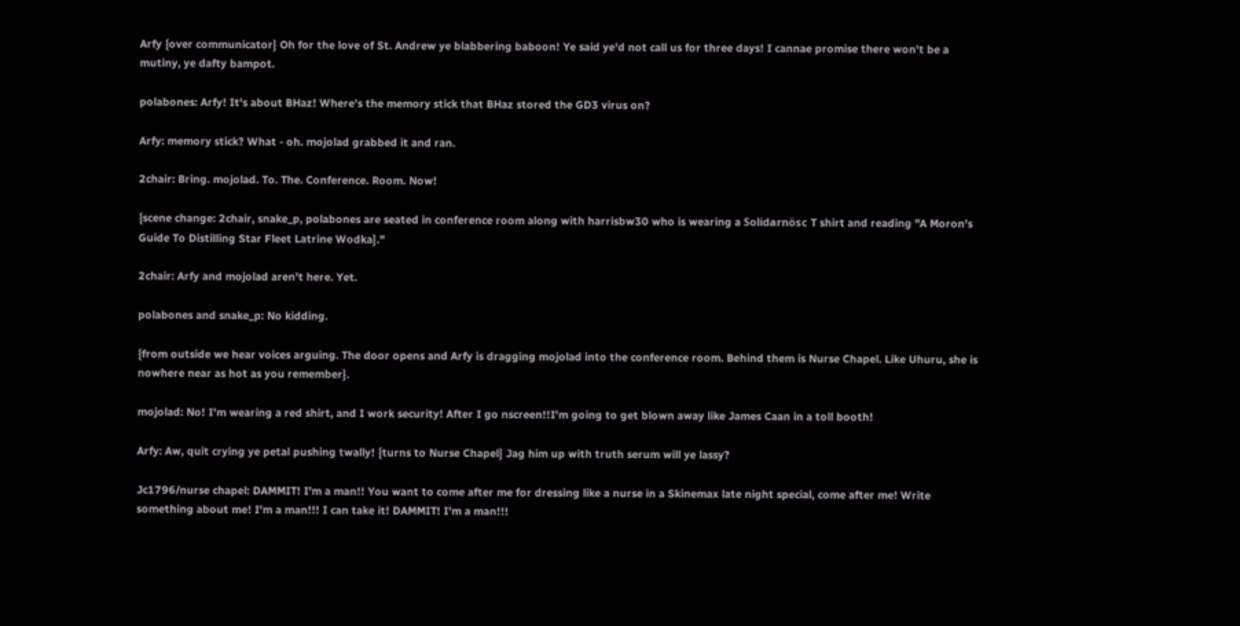Arfy {over communicator} Oh for the love of St. Andrew ye blabbering baboon! Ye said ye'd not call us for three days! I cannae promise there won't be a mutiny, ye dafty bampot.

polabones: Arfy! It's about BHaz! Where's the memory stick that BHaz stored the GD3 virus on?

Arfy: memory stick? What - oh. mojolad grabbed it and ran.

2chair: Bring. mojolad. To. The. Conference. Room. Now!

{scene change: 2chair, snake_p, polabones are seated in conference room along with harrisbw30 who is wearing a Solidarnösc T shirt and reading "A Moron's Guide To Distilling Star Fleet Latrine Wodka}."

2chair: Arfy and mojolad aren't here. Yet.

polabones and snake_p: No kidding.

{from outside we hear voices arguing. The door opens and Arfy is dragging mojolad into the conference room. Behind them is Nurse Chapel. Like Uhuru, she is nowhere near as hot as you remember}.

mojolad: No! I'm wearing a red shirt, and I work security! After I go nscreen!!I'm going to get blown away like James Caan in a toll booth!

Arfy: Aw, quit crying ye petal pushing twally! {turns to Nurse Chapel} Jag him up with truth serum will ye lassy?

Jc1796/nurse chapel: DAMMIT! I'm a man!! You want to come after me for dressing like a nurse in a Skinemax late night special, come after me! Write something about me! I'm a man!!! I can take it! DAMMIT! I'm a man!!!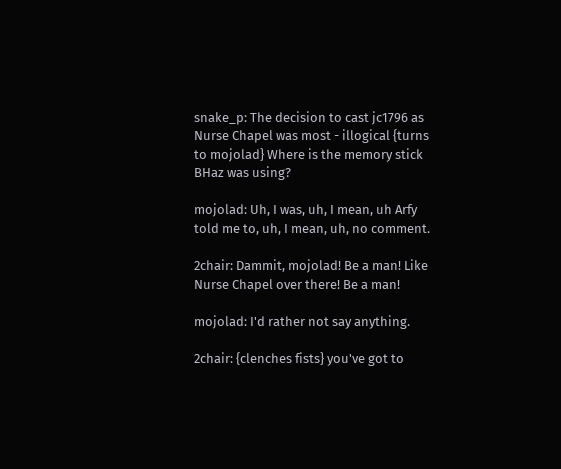snake_p: The decision to cast jc1796 as Nurse Chapel was most - illogical {turns to mojolad} Where is the memory stick BHaz was using?

mojolad: Uh, I was, uh, I mean, uh Arfy told me to, uh, I mean, uh, no comment.

2chair: Dammit, mojolad! Be a man! Like Nurse Chapel over there! Be a man!

mojolad: I'd rather not say anything.

2chair: {clenches fists} you've got to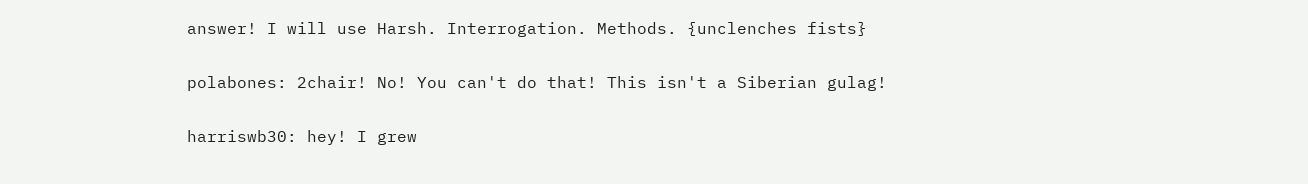answer! I will use Harsh. Interrogation. Methods. {unclenches fists}

polabones: 2chair! No! You can't do that! This isn't a Siberian gulag!

harriswb30: hey! I grew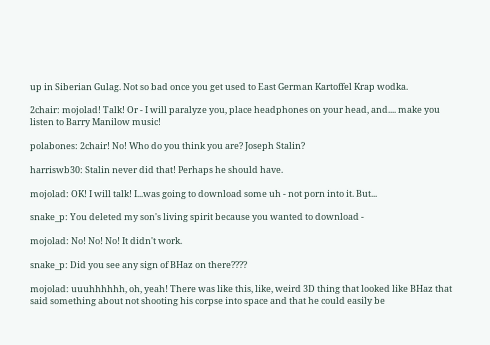up in Siberian Gulag. Not so bad once you get used to East German Kartoffel Krap wodka.

2chair: mojolad! Talk! Or - I will paralyze you, place headphones on your head, and.... make you listen to Barry Manilow music!

polabones: 2chair! No! Who do you think you are? Joseph Stalin?

harriswb30: Stalin never did that! Perhaps he should have.

mojolad: OK! I will talk! I...was going to download some uh - not porn into it. But...

snake_p: You deleted my son's living spirit because you wanted to download -

mojolad: No! No! No! It didn't work.

snake_p: Did you see any sign of BHaz on there????

mojolad: uuuhhhhhh, oh, yeah! There was like this, like, weird 3D thing that looked like BHaz that said something about not shooting his corpse into space and that he could easily be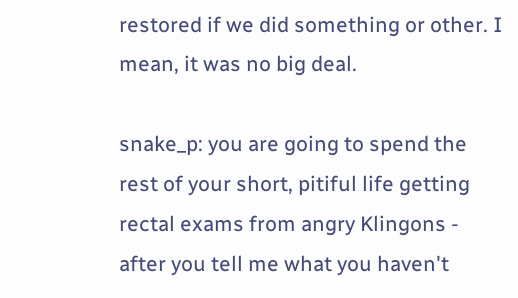restored if we did something or other. I mean, it was no big deal.

snake_p: you are going to spend the rest of your short, pitiful life getting rectal exams from angry Klingons - after you tell me what you haven't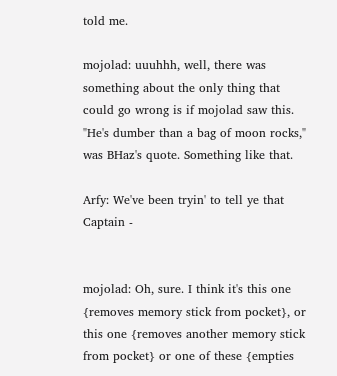told me.

mojolad: uuuhhh, well, there was something about the only thing that could go wrong is if mojolad saw this. "He's dumber than a bag of moon rocks," was BHaz's quote. Something like that.

Arfy: We've been tryin' to tell ye that Captain -


mojolad: Oh, sure. I think it's this one {removes memory stick from pocket}, or this one {removes another memory stick from pocket} or one of these {empties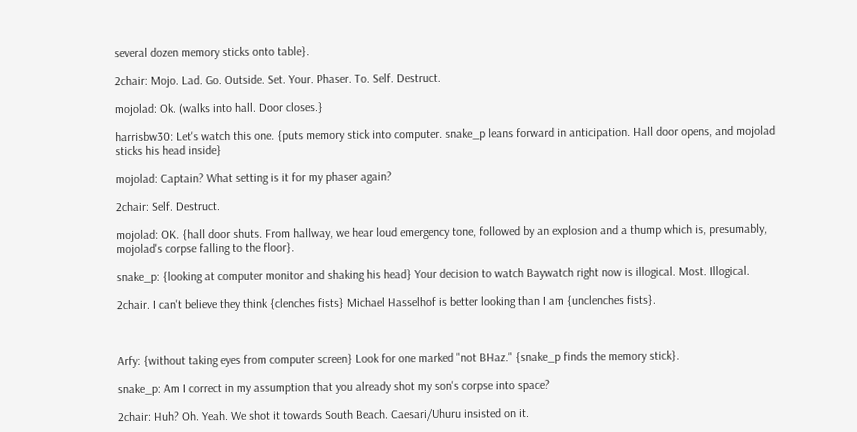several dozen memory sticks onto table}.

2chair: Mojo. Lad. Go. Outside. Set. Your. Phaser. To. Self. Destruct.

mojolad: Ok. (walks into hall. Door closes.}

harrisbw30: Let's watch this one. {puts memory stick into computer. snake_p leans forward in anticipation. Hall door opens, and mojolad sticks his head inside}

mojolad: Captain? What setting is it for my phaser again?

2chair: Self. Destruct.

mojolad: OK. {hall door shuts. From hallway, we hear loud emergency tone, followed by an explosion and a thump which is, presumably, mojolad's corpse falling to the floor}.

snake_p: {looking at computer monitor and shaking his head} Your decision to watch Baywatch right now is illogical. Most. Illogical.

2chair. I can't believe they think {clenches fists} Michael Hasselhof is better looking than I am {unclenches fists}.



Arfy: {without taking eyes from computer screen} Look for one marked "not BHaz." {snake_p finds the memory stick}.

snake_p: Am I correct in my assumption that you already shot my son's corpse into space?

2chair: Huh? Oh. Yeah. We shot it towards South Beach. Caesari/Uhuru insisted on it.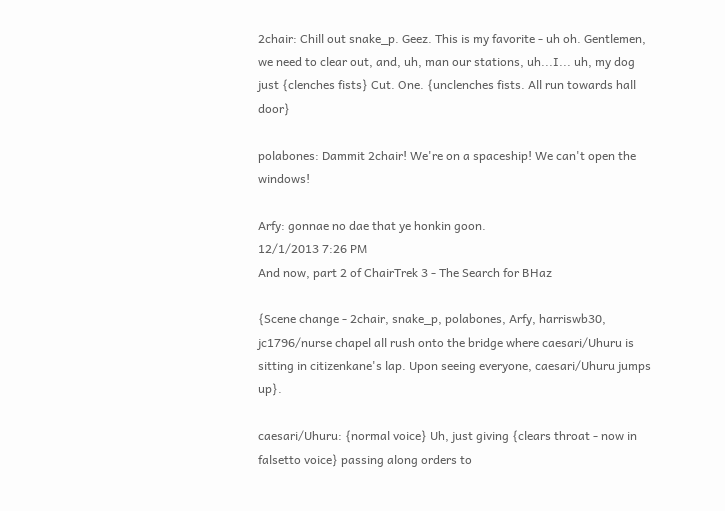2chair: Chill out snake_p. Geez. This is my favorite - uh oh. Gentlemen, we need to clear out, and, uh, man our stations, uh...I... uh, my dog just {clenches fists} Cut. One. {unclenches fists. All run towards hall door}

polabones: Dammit 2chair! We're on a spaceship! We can't open the windows!

Arfy: gonnae no dae that ye honkin goon.
12/1/2013 7:26 PM
And now, part 2 of ChairTrek 3 - The Search for BHaz

{Scene change - 2chair, snake_p, polabones, Arfy, harriswb30, jc1796/nurse chapel all rush onto the bridge where caesari/Uhuru is sitting in citizenkane's lap. Upon seeing everyone, caesari/Uhuru jumps up}.

caesari/Uhuru: {normal voice} Uh, just giving {clears throat - now in falsetto voice} passing along orders to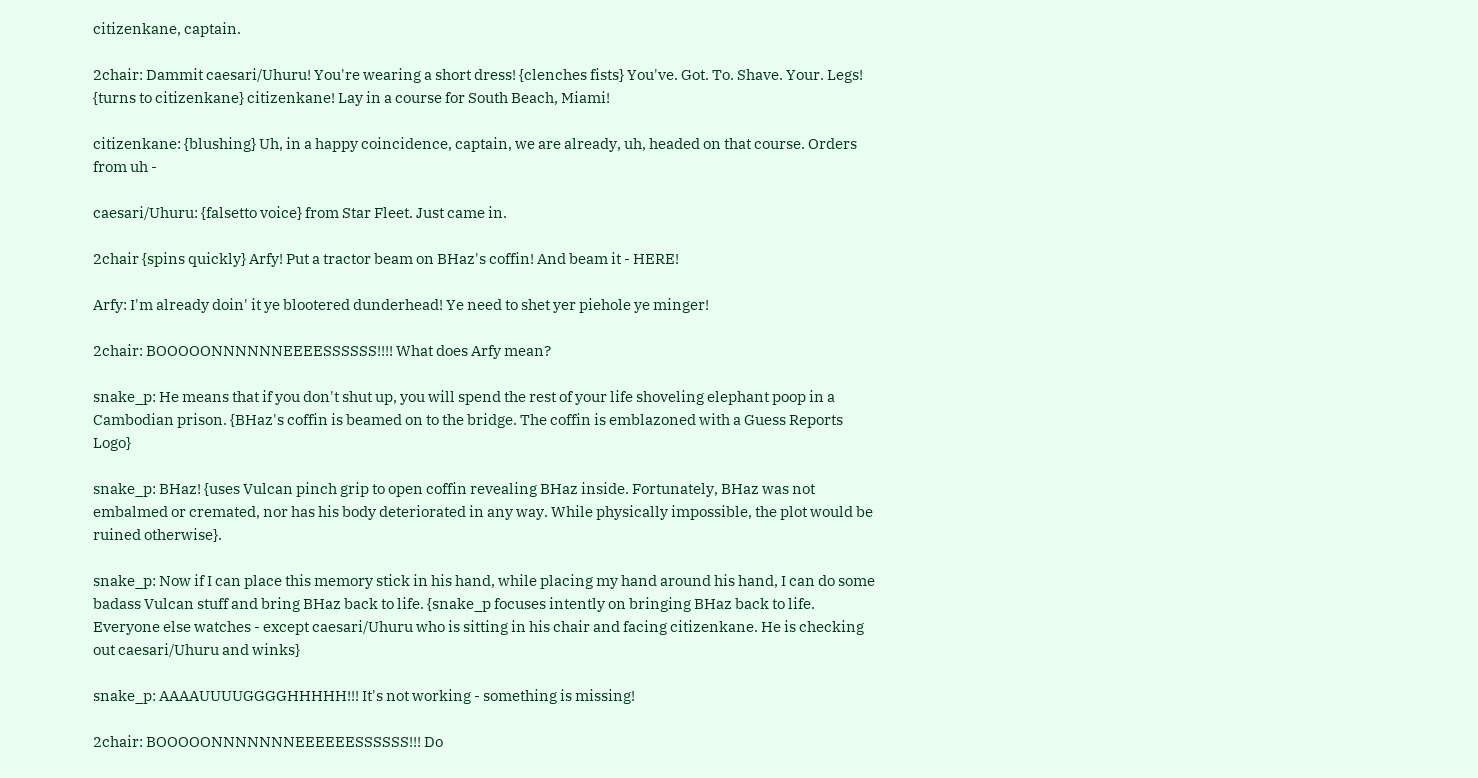citizenkane, captain.

2chair: Dammit caesari/Uhuru! You're wearing a short dress! {clenches fists} You've. Got. To. Shave. Your. Legs! {turns to citizenkane} citizenkane! Lay in a course for South Beach, Miami!

citizenkane: {blushing} Uh, in a happy coincidence, captain, we are already, uh, headed on that course. Orders from uh -

caesari/Uhuru: {falsetto voice} from Star Fleet. Just came in.

2chair {spins quickly} Arfy! Put a tractor beam on BHaz's coffin! And beam it - HERE!

Arfy: I'm already doin' it ye blootered dunderhead! Ye need to shet yer piehole ye minger!

2chair: BOOOOONNNNNNEEEESSSSSS!!!! What does Arfy mean?

snake_p: He means that if you don't shut up, you will spend the rest of your life shoveling elephant poop in a Cambodian prison. {BHaz's coffin is beamed on to the bridge. The coffin is emblazoned with a Guess Reports Logo}

snake_p: BHaz! {uses Vulcan pinch grip to open coffin revealing BHaz inside. Fortunately, BHaz was not embalmed or cremated, nor has his body deteriorated in any way. While physically impossible, the plot would be ruined otherwise}.

snake_p: Now if I can place this memory stick in his hand, while placing my hand around his hand, I can do some badass Vulcan stuff and bring BHaz back to life. {snake_p focuses intently on bringing BHaz back to life. Everyone else watches - except caesari/Uhuru who is sitting in his chair and facing citizenkane. He is checking out caesari/Uhuru and winks}

snake_p: AAAAUUUUGGGGHHHHH!!! It's not working - something is missing!

2chair: BOOOOONNNNNNNEEEEEESSSSSS!!! Do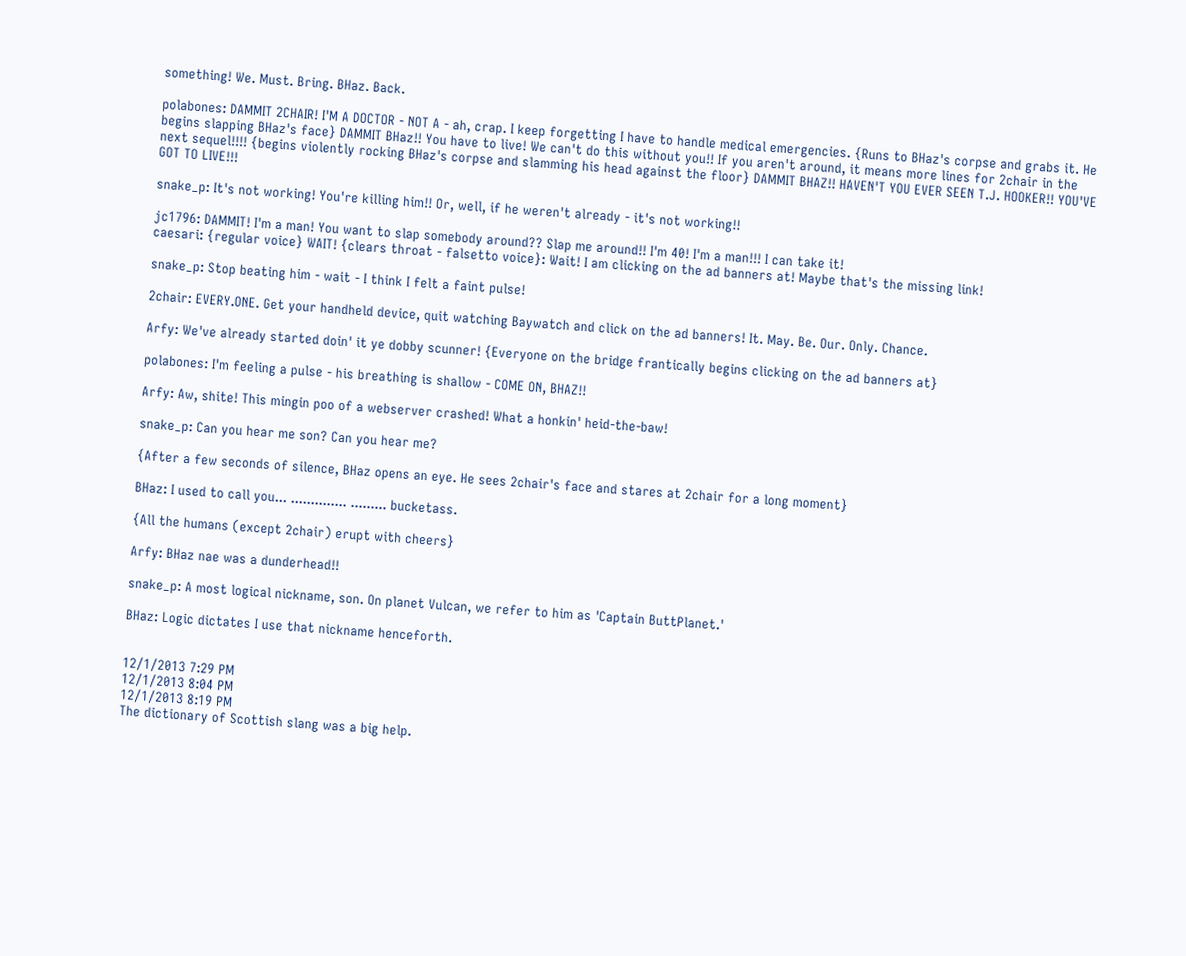something! We. Must. Bring. BHaz. Back.

polabones: DAMMIT 2CHAIR! I'M A DOCTOR - NOT A - ah, crap. I keep forgetting I have to handle medical emergencies. {Runs to BHaz's corpse and grabs it. He begins slapping BHaz's face} DAMMIT BHaz!! You have to live! We can't do this without you!! If you aren't around, it means more lines for 2chair in the next sequel!!!! {begins violently rocking BHaz's corpse and slamming his head against the floor} DAMMIT BHAZ!! HAVEN'T YOU EVER SEEN T.J. HOOKER!! YOU'VE GOT TO LIVE!!!

snake_p: It's not working! You're killing him!! Or, well, if he weren't already - it's not working!!

jc1796: DAMMIT! I'm a man! You want to slap somebody around?? Slap me around!! I'm 40! I'm a man!!! I can take it!
caesari: {regular voice} WAIT! {clears throat - falsetto voice}: Wait! I am clicking on the ad banners at! Maybe that's the missing link!

snake_p: Stop beating him - wait - I think I felt a faint pulse!

2chair: EVERY.ONE. Get your handheld device, quit watching Baywatch and click on the ad banners! It. May. Be. Our. Only. Chance.

Arfy: We've already started doin' it ye dobby scunner! {Everyone on the bridge frantically begins clicking on the ad banners at}

polabones: I'm feeling a pulse - his breathing is shallow - COME ON, BHAZ!!

Arfy: Aw, shite! This mingin poo of a webserver crashed! What a honkin' heid-the-baw!

snake_p: Can you hear me son? Can you hear me?

{After a few seconds of silence, BHaz opens an eye. He sees 2chair's face and stares at 2chair for a long moment}

BHaz: I used to call you... .............. ......... bucketass.

{All the humans (except 2chair) erupt with cheers}

Arfy: BHaz nae was a dunderhead!!

snake_p: A most logical nickname, son. On planet Vulcan, we refer to him as 'Captain ButtPlanet.'

BHaz: Logic dictates I use that nickname henceforth.


12/1/2013 7:29 PM
12/1/2013 8:04 PM
12/1/2013 8:19 PM
The dictionary of Scottish slang was a big help.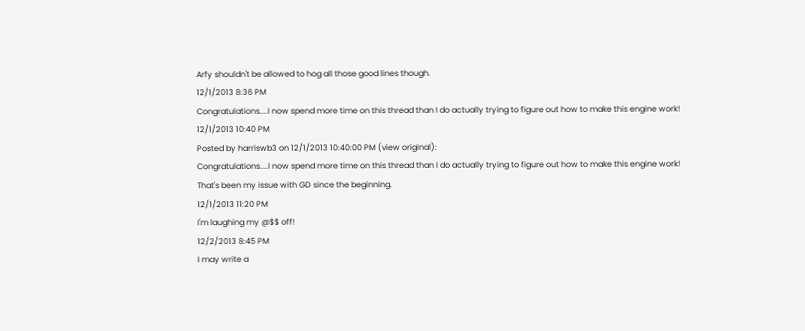Arfy shouldn't be allowed to hog all those good lines though.
12/1/2013 8:36 PM
Congratulations....I now spend more time on this thread than I do actually trying to figure out how to make this engine work!
12/1/2013 10:40 PM
Posted by harriswb3 on 12/1/2013 10:40:00 PM (view original):
Congratulations....I now spend more time on this thread than I do actually trying to figure out how to make this engine work!
That's been my issue with GD since the beginning.
12/1/2013 11:20 PM
I'm laughing my @$$ off!
12/2/2013 8:45 PM
I may write a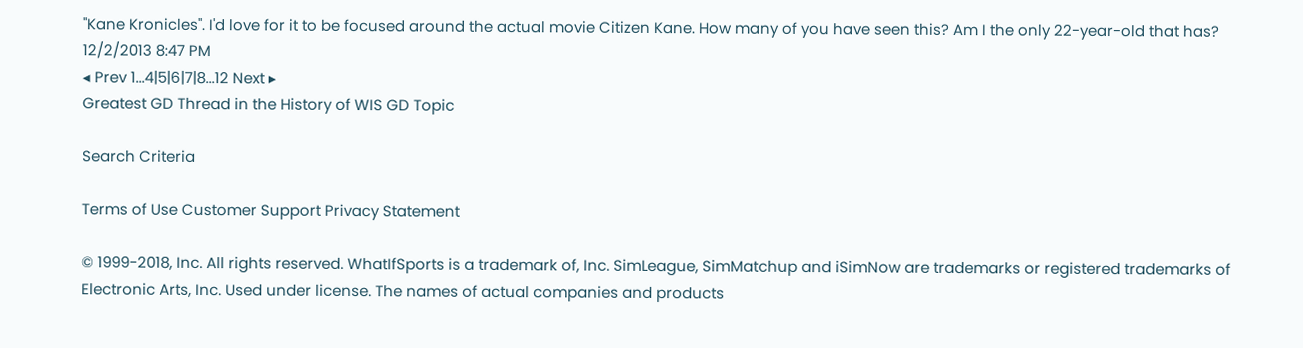"Kane Kronicles". I'd love for it to be focused around the actual movie Citizen Kane. How many of you have seen this? Am I the only 22-year-old that has?
12/2/2013 8:47 PM
◂ Prev 1...4|5|6|7|8...12 Next ▸
Greatest GD Thread in the History of WIS GD Topic

Search Criteria

Terms of Use Customer Support Privacy Statement

© 1999-2018, Inc. All rights reserved. WhatIfSports is a trademark of, Inc. SimLeague, SimMatchup and iSimNow are trademarks or registered trademarks of Electronic Arts, Inc. Used under license. The names of actual companies and products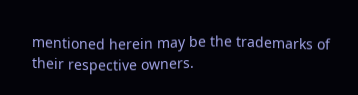mentioned herein may be the trademarks of their respective owners.